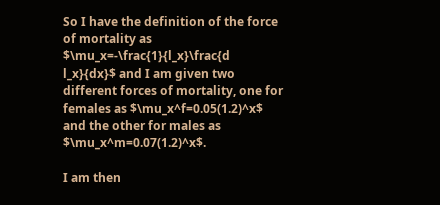So I have the definition of the force of mortality as $\mu_x=-\frac{1}{l_x}\frac{d l_x}{dx}$ and I am given two different forces of mortality, one for females as $\mu_x^f=0.05(1.2)^x$ and the other for males as $\mu_x^m=0.07(1.2)^x$.

I am then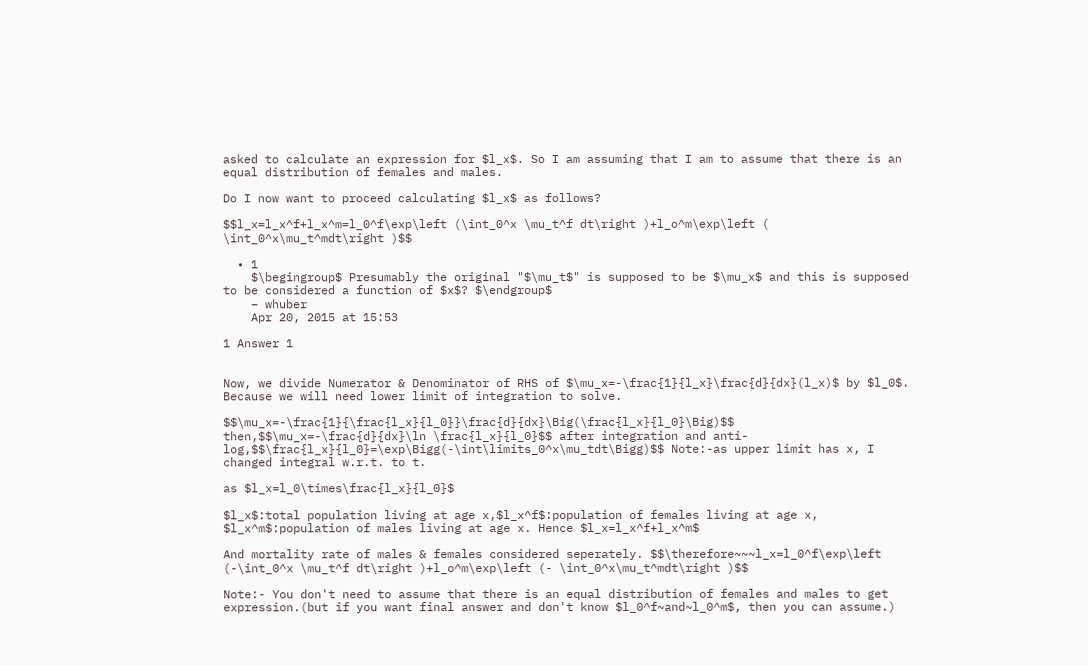asked to calculate an expression for $l_x$. So I am assuming that I am to assume that there is an equal distribution of females and males.

Do I now want to proceed calculating $l_x$ as follows?

$$l_x=l_x^f+l_x^m=l_0^f\exp\left (\int_0^x \mu_t^f dt\right )+l_o^m\exp\left ( \int_0^x\mu_t^mdt\right )$$

  • 1
    $\begingroup$ Presumably the original "$\mu_t$" is supposed to be $\mu_x$ and this is supposed to be considered a function of $x$? $\endgroup$
    – whuber
    Apr 20, 2015 at 15:53

1 Answer 1


Now, we divide Numerator & Denominator of RHS of $\mu_x=-\frac{1}{l_x}\frac{d}{dx}(l_x)$ by $l_0$. Because we will need lower limit of integration to solve.

$$\mu_x=-\frac{1}{\frac{l_x}{l_0}}\frac{d}{dx}\Big(\frac{l_x}{l_0}\Big)$$ then,$$\mu_x=-\frac{d}{dx}\ln \frac{l_x}{l_0}$$ after integration and anti-log,$$\frac{l_x}{l_0}=\exp\Bigg(-\int\limits_0^x\mu_tdt\Bigg)$$ Note:-as upper limit has x, I changed integral w.r.t. to t.

as $l_x=l_0\times\frac{l_x}{l_0}$

$l_x$:total population living at age x,$l_x^f$:population of females living at age x, $l_x^m$:population of males living at age x. Hence $l_x=l_x^f+l_x^m$

And mortality rate of males & females considered seperately. $$\therefore~~~l_x=l_0^f\exp\left (-\int_0^x \mu_t^f dt\right )+l_o^m\exp\left (- \int_0^x\mu_t^mdt\right )$$

Note:- You don't need to assume that there is an equal distribution of females and males to get expression.(but if you want final answer and don't know $l_0^f~and~l_0^m$, then you can assume.)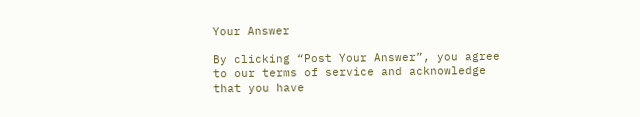Your Answer

By clicking “Post Your Answer”, you agree to our terms of service and acknowledge that you have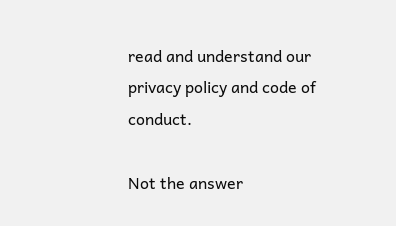read and understand our privacy policy and code of conduct.

Not the answer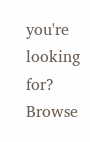you're looking for? Browse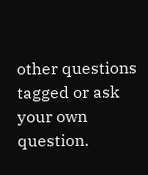other questions tagged or ask your own question.